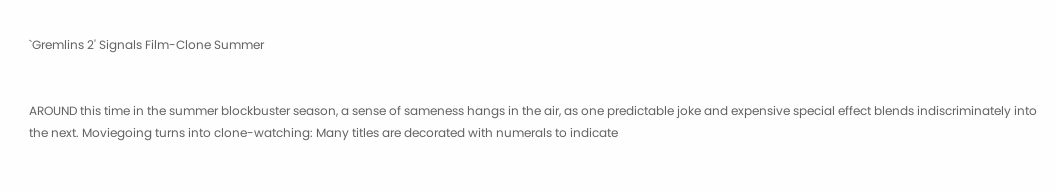`Gremlins 2' Signals Film-Clone Summer


AROUND this time in the summer blockbuster season, a sense of sameness hangs in the air, as one predictable joke and expensive special effect blends indiscriminately into the next. Moviegoing turns into clone-watching: Many titles are decorated with numerals to indicate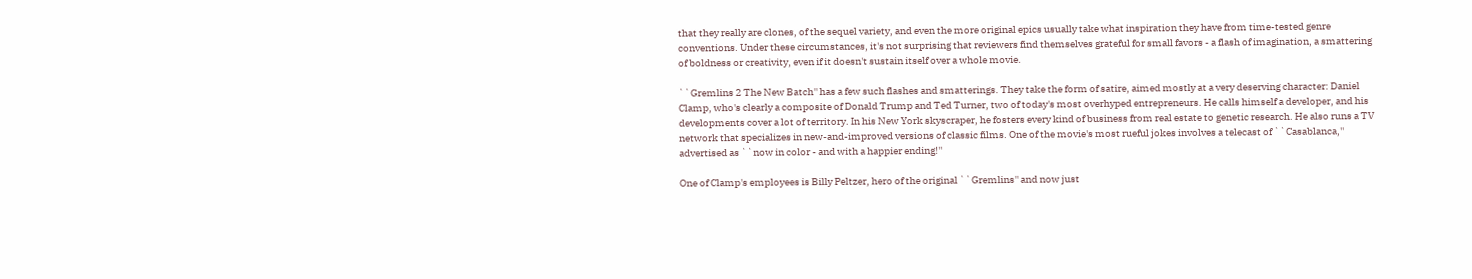that they really are clones, of the sequel variety, and even the more original epics usually take what inspiration they have from time-tested genre conventions. Under these circumstances, it's not surprising that reviewers find themselves grateful for small favors - a flash of imagination, a smattering of boldness or creativity, even if it doesn't sustain itself over a whole movie.

``Gremlins 2 The New Batch'' has a few such flashes and smatterings. They take the form of satire, aimed mostly at a very deserving character: Daniel Clamp, who's clearly a composite of Donald Trump and Ted Turner, two of today's most overhyped entrepreneurs. He calls himself a developer, and his developments cover a lot of territory. In his New York skyscraper, he fosters every kind of business from real estate to genetic research. He also runs a TV network that specializes in new-and-improved versions of classic films. One of the movie's most rueful jokes involves a telecast of ``Casablanca,'' advertised as ``now in color - and with a happier ending!''

One of Clamp's employees is Billy Peltzer, hero of the original ``Gremlins'' and now just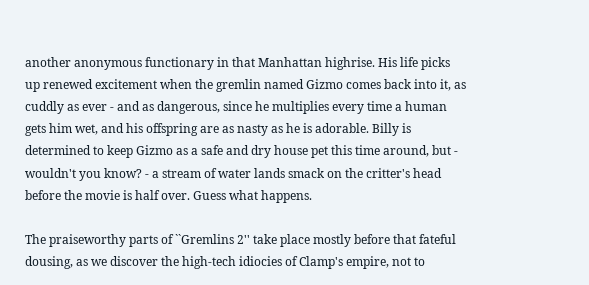another anonymous functionary in that Manhattan highrise. His life picks up renewed excitement when the gremlin named Gizmo comes back into it, as cuddly as ever - and as dangerous, since he multiplies every time a human gets him wet, and his offspring are as nasty as he is adorable. Billy is determined to keep Gizmo as a safe and dry house pet this time around, but - wouldn't you know? - a stream of water lands smack on the critter's head before the movie is half over. Guess what happens.

The praiseworthy parts of ``Gremlins 2'' take place mostly before that fateful dousing, as we discover the high-tech idiocies of Clamp's empire, not to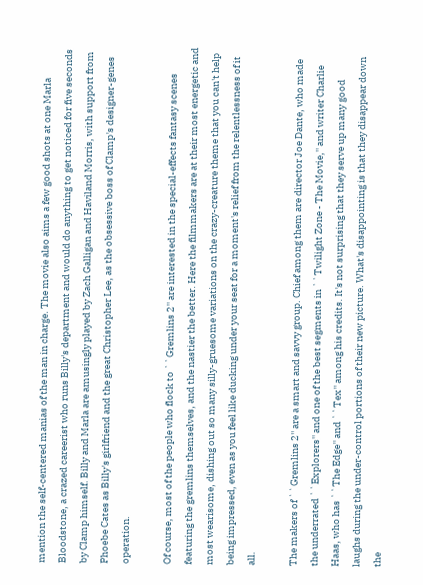mention the self-centered manias of the man in charge. The movie also aims a few good shots at one Marla Bloodstone, a crazed careerist who runs Billy's department and would do anything to get noticed for five seconds by Clamp himself. Billy and Marla are amusingly played by Zach Galligan and Haviland Morris, with support from Phoebe Cates as Billy's girlfriend and the great Christopher Lee, as the obsessive boss of Clamp's designer-genes operation.

Of course, most of the people who flock to ``Gremlins 2'' are interested in the special-effects fantasy scenes featuring the gremlins themselves, and the nastier the better. Here the filmmakers are at their most energetic and most wearisome, dishing out so many silly-gruesome variations on the crazy-creature theme that you can't help being impressed, even as you feel like ducking under your seat for a moment's relief from the relentlessness of it all.

The makers of ``Gremlins 2'' are a smart and savvy group. Chief among them are director Joe Dante, who made the underrated ``Explorers'' and one of the best segments in ``Twilight Zone - The Movie,'' and writer Charlie Haas, who has ``The Edge'' and ``Tex'' among his credits. It's not surprising that they serve up many good laughs during the under-control portions of their new picture. What's disappointing is that they disappear down the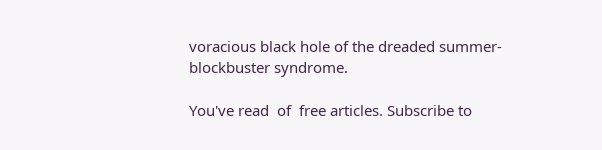voracious black hole of the dreaded summer-blockbuster syndrome.

You've read  of  free articles. Subscribe to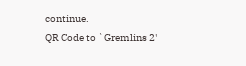continue.
QR Code to `Gremlins 2'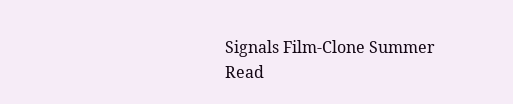Signals Film-Clone Summer
Read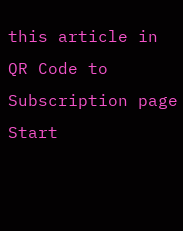this article in
QR Code to Subscription page
Start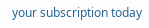your subscription today